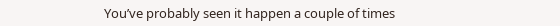You’ve probably seen it happen a couple of times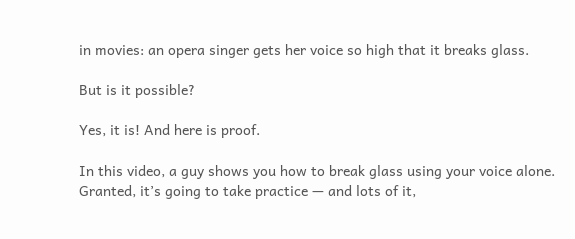in movies: an opera singer gets her voice so high that it breaks glass.

But is it possible?

Yes, it is! And here is proof.

In this video, a guy shows you how to break glass using your voice alone.  Granted, it’s going to take practice — and lots of it,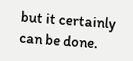but it certainly can be done.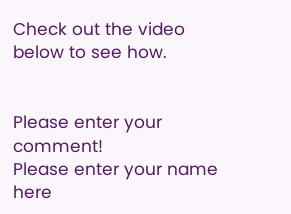Check out the video below to see how.


Please enter your comment!
Please enter your name here